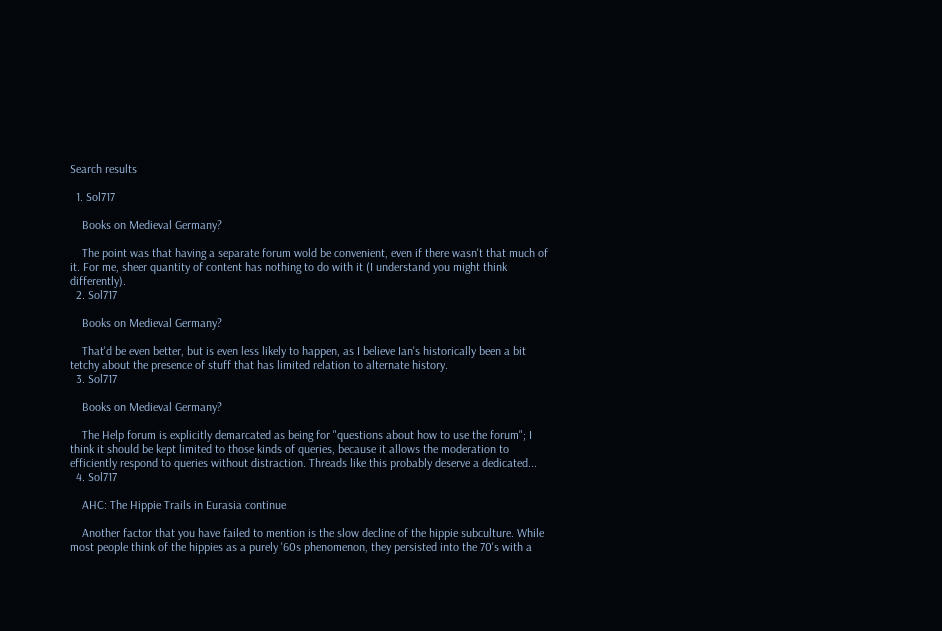Search results

  1. Sol717

    Books on Medieval Germany?

    The point was that having a separate forum wold be convenient, even if there wasn't that much of it. For me, sheer quantity of content has nothing to do with it (I understand you might think differently).
  2. Sol717

    Books on Medieval Germany?

    That'd be even better, but is even less likely to happen, as I believe Ian's historically been a bit tetchy about the presence of stuff that has limited relation to alternate history.
  3. Sol717

    Books on Medieval Germany?

    The Help forum is explicitly demarcated as being for "questions about how to use the forum"; I think it should be kept limited to those kinds of queries, because it allows the moderation to efficiently respond to queries without distraction. Threads like this probably deserve a dedicated...
  4. Sol717

    AHC: The Hippie Trails in Eurasia continue

    Another factor that you have failed to mention is the slow decline of the hippie subculture. While most people think of the hippies as a purely '60s phenomenon, they persisted into the 70's with a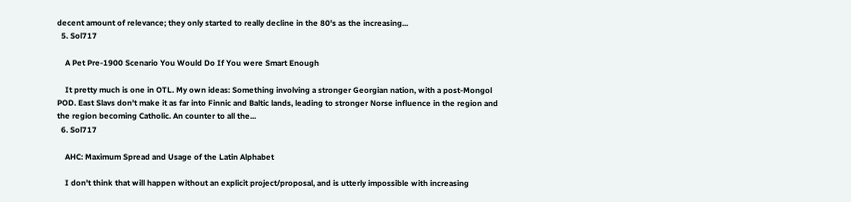decent amount of relevance; they only started to really decline in the 80's as the increasing...
  5. Sol717

    A Pet Pre-1900 Scenario You Would Do If You were Smart Enough

    It pretty much is one in OTL. My own ideas: Something involving a stronger Georgian nation, with a post-Mongol POD. East Slavs don't make it as far into Finnic and Baltic lands, leading to stronger Norse influence in the region and the region becoming Catholic. An counter to all the...
  6. Sol717

    AHC: Maximum Spread and Usage of the Latin Alphabet

    I don't think that will happen without an explicit project/proposal, and is utterly impossible with increasing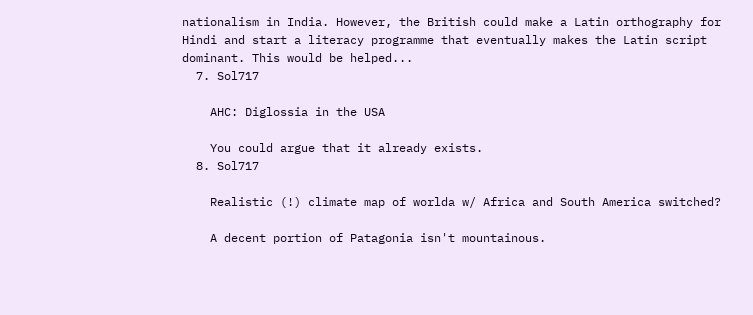nationalism in India. However, the British could make a Latin orthography for Hindi and start a literacy programme that eventually makes the Latin script dominant. This would be helped...
  7. Sol717

    AHC: Diglossia in the USA

    You could argue that it already exists.
  8. Sol717

    Realistic (!) climate map of worlda w/ Africa and South America switched?

    A decent portion of Patagonia isn't mountainous.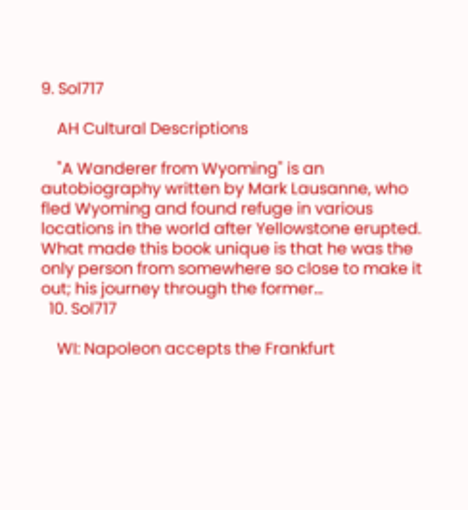9. Sol717

    AH Cultural Descriptions

    "A Wanderer from Wyoming" is an autobiography written by Mark Lausanne, who fled Wyoming and found refuge in various locations in the world after Yellowstone erupted. What made this book unique is that he was the only person from somewhere so close to make it out; his journey through the former...
  10. Sol717

    WI: Napoleon accepts the Frankfurt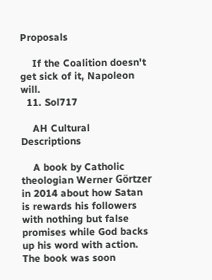Proposals

    If the Coalition doesn't get sick of it, Napoleon will.
  11. Sol717

    AH Cultural Descriptions

    A book by Catholic theologian Werner Görtzer in 2014 about how Satan is rewards his followers with nothing but false promises while God backs up his word with action. The book was soon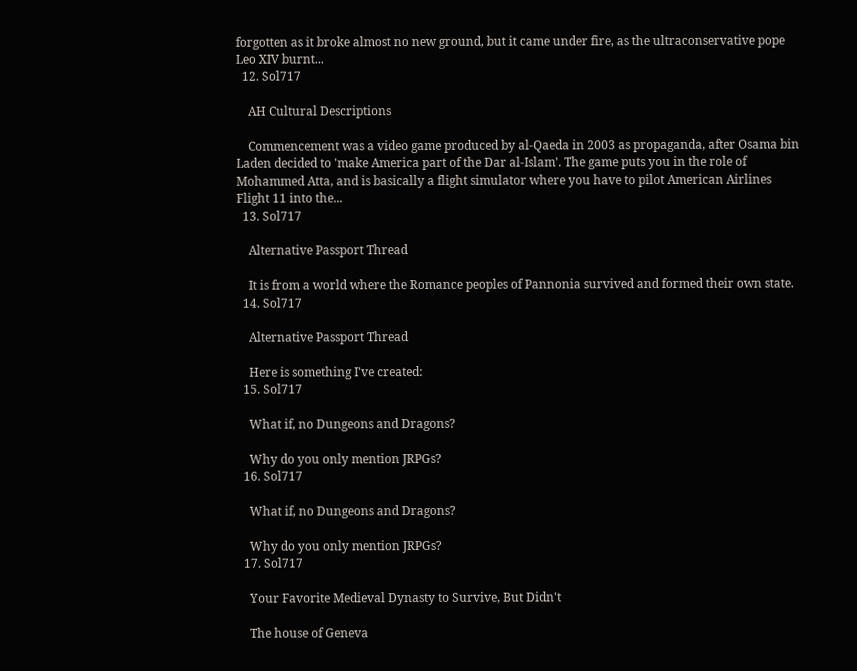forgotten as it broke almost no new ground, but it came under fire, as the ultraconservative pope Leo XIV burnt...
  12. Sol717

    AH Cultural Descriptions

    Commencement was a video game produced by al-Qaeda in 2003 as propaganda, after Osama bin Laden decided to 'make America part of the Dar al-Islam'. The game puts you in the role of Mohammed Atta, and is basically a flight simulator where you have to pilot American Airlines Flight 11 into the...
  13. Sol717

    Alternative Passport Thread

    It is from a world where the Romance peoples of Pannonia survived and formed their own state.
  14. Sol717

    Alternative Passport Thread

    Here is something I've created:
  15. Sol717

    What if, no Dungeons and Dragons?

    Why do you only mention JRPGs?
  16. Sol717

    What if, no Dungeons and Dragons?

    Why do you only mention JRPGs?
  17. Sol717

    Your Favorite Medieval Dynasty to Survive, But Didn't

    The house of Geneva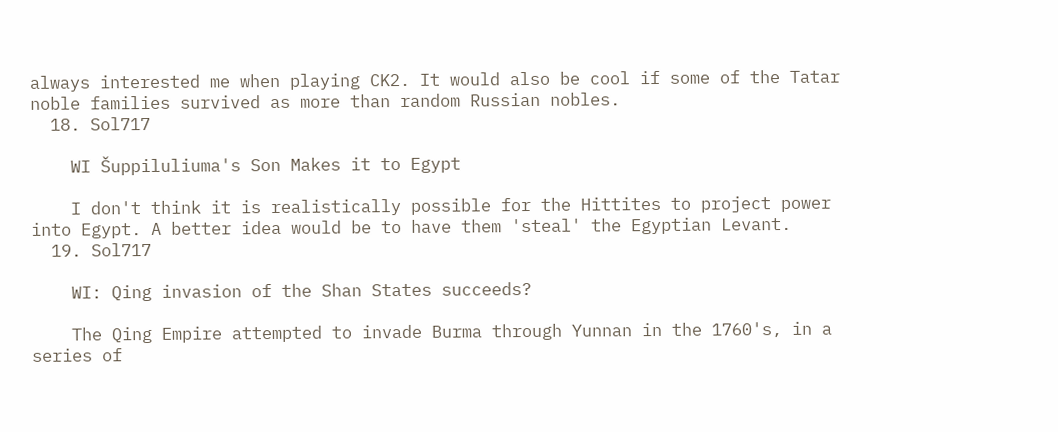always interested me when playing CK2. It would also be cool if some of the Tatar noble families survived as more than random Russian nobles.
  18. Sol717

    WI Šuppiluliuma's Son Makes it to Egypt

    I don't think it is realistically possible for the Hittites to project power into Egypt. A better idea would be to have them 'steal' the Egyptian Levant.
  19. Sol717

    WI: Qing invasion of the Shan States succeeds?

    The Qing Empire attempted to invade Burma through Yunnan in the 1760's, in a series of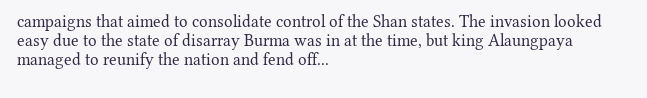campaigns that aimed to consolidate control of the Shan states. The invasion looked easy due to the state of disarray Burma was in at the time, but king Alaungpaya managed to reunify the nation and fend off...